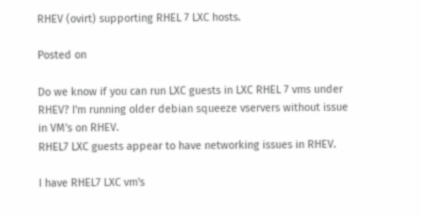RHEV (ovirt) supporting RHEL 7 LXC hosts.

Posted on

Do we know if you can run LXC guests in LXC RHEL 7 vms under RHEV? I'm running older debian squeeze vservers without issue in VM's on RHEV.
RHEL7 LXC guests appear to have networking issues in RHEV.

I have RHEL7 LXC vm's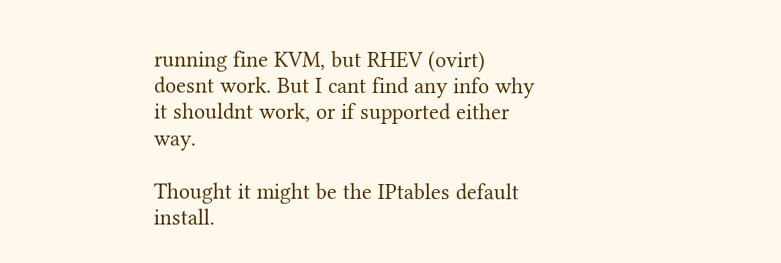running fine KVM, but RHEV (ovirt) doesnt work. But I cant find any info why it shouldnt work, or if supported either way.

Thought it might be the IPtables default install.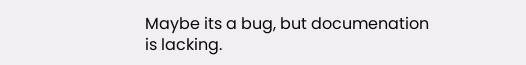Maybe its a bug, but documenation is lacking.